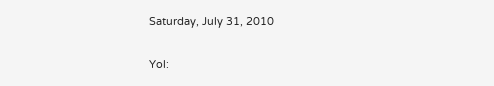Saturday, July 31, 2010

Yol: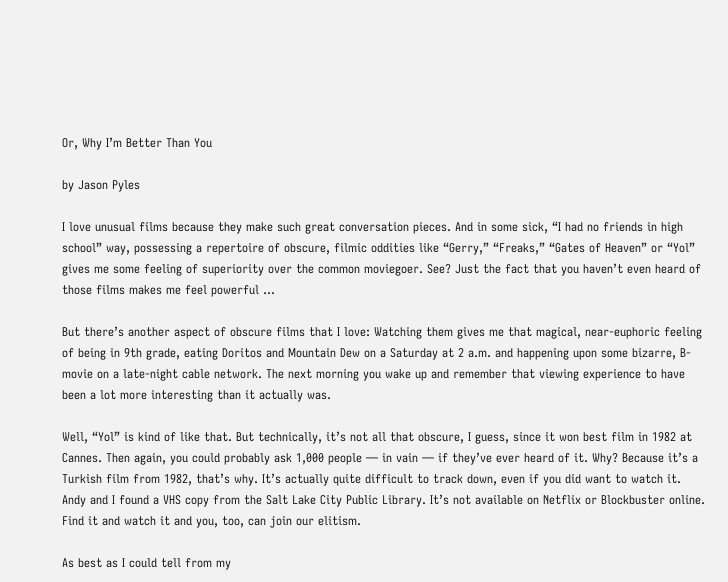Or, Why I’m Better Than You

by Jason Pyles

I love unusual films because they make such great conversation pieces. And in some sick, “I had no friends in high school” way, possessing a repertoire of obscure, filmic oddities like “Gerry,” “Freaks,” “Gates of Heaven” or “Yol” gives me some feeling of superiority over the common moviegoer. See? Just the fact that you haven’t even heard of those films makes me feel powerful …

But there’s another aspect of obscure films that I love: Watching them gives me that magical, near-euphoric feeling of being in 9th grade, eating Doritos and Mountain Dew on a Saturday at 2 a.m. and happening upon some bizarre, B-movie on a late-night cable network. The next morning you wake up and remember that viewing experience to have been a lot more interesting than it actually was.

Well, “Yol” is kind of like that. But technically, it’s not all that obscure, I guess, since it won best film in 1982 at Cannes. Then again, you could probably ask 1,000 people — in vain — if they’ve ever heard of it. Why? Because it’s a Turkish film from 1982, that’s why. It’s actually quite difficult to track down, even if you did want to watch it. Andy and I found a VHS copy from the Salt Lake City Public Library. It’s not available on Netflix or Blockbuster online. Find it and watch it and you, too, can join our elitism.

As best as I could tell from my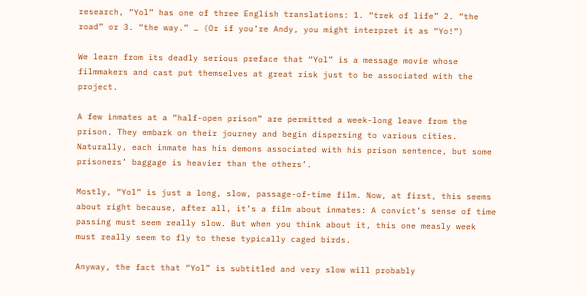research, “Yol” has one of three English translations: 1. “trek of life” 2. “the road” or 3. “the way.” … (Or if you’re Andy, you might interpret it as “Yo!”)

We learn from its deadly serious preface that “Yol” is a message movie whose filmmakers and cast put themselves at great risk just to be associated with the project.

A few inmates at a “half-open prison” are permitted a week-long leave from the prison. They embark on their journey and begin dispersing to various cities. Naturally, each inmate has his demons associated with his prison sentence, but some prisoners’ baggage is heavier than the others’.

Mostly, “Yol” is just a long, slow, passage-of-time film. Now, at first, this seems about right because, after all, it’s a film about inmates: A convict’s sense of time passing must seem really slow. But when you think about it, this one measly week must really seem to fly to these typically caged birds.

Anyway, the fact that “Yol” is subtitled and very slow will probably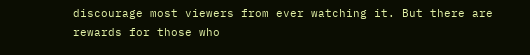discourage most viewers from ever watching it. But there are rewards for those who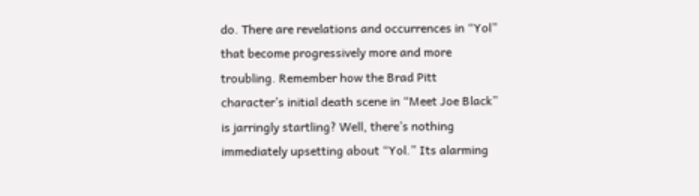do. There are revelations and occurrences in “Yol” that become progressively more and more troubling. Remember how the Brad Pitt character’s initial death scene in “Meet Joe Black” is jarringly startling? Well, there’s nothing immediately upsetting about “Yol.” Its alarming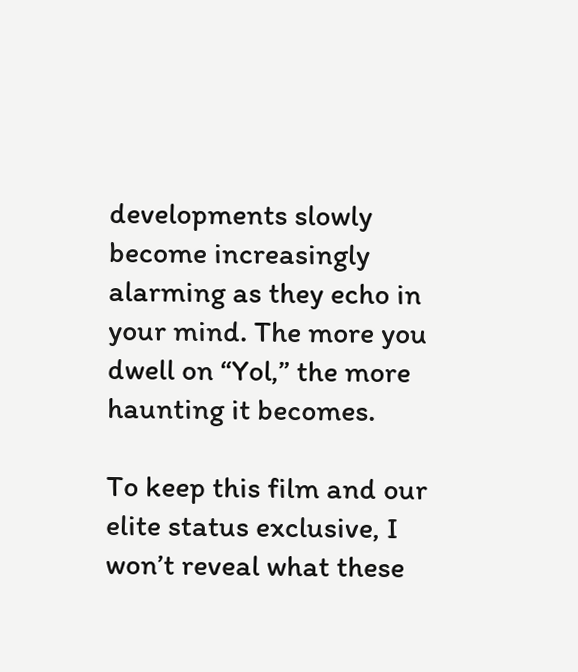developments slowly become increasingly alarming as they echo in your mind. The more you dwell on “Yol,” the more haunting it becomes.

To keep this film and our elite status exclusive, I won’t reveal what these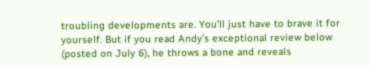troubling developments are. You’ll just have to brave it for yourself. But if you read Andy’s exceptional review below (posted on July 6), he throws a bone and reveals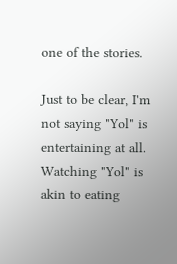one of the stories.

Just to be clear, I'm not saying "Yol" is entertaining at all. Watching "Yol" is akin to eating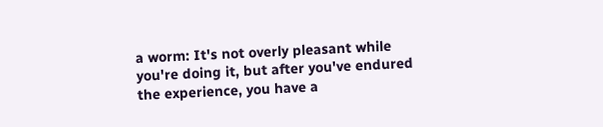a worm: It's not overly pleasant while you're doing it, but after you've endured the experience, you have a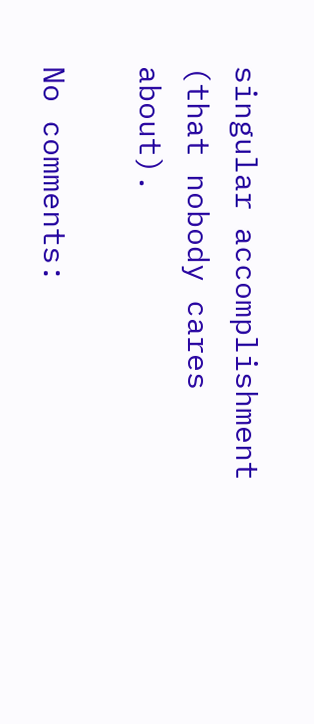singular accomplishment (that nobody cares about).

No comments: